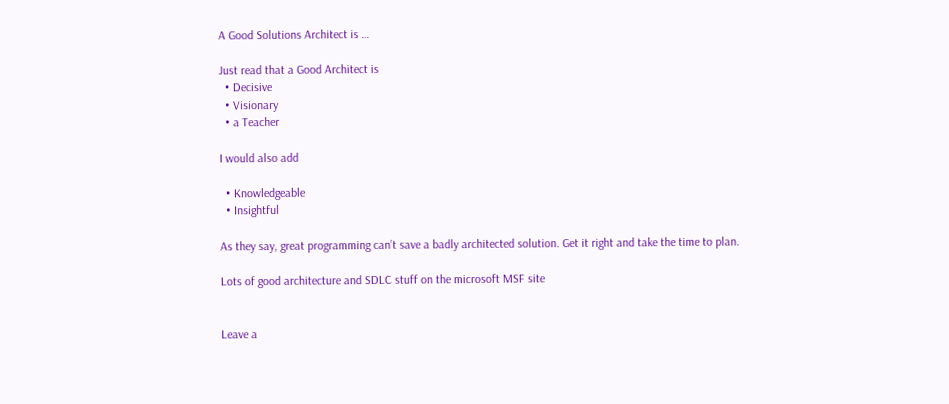A Good Solutions Architect is …

Just read that a Good Architect is
  • Decisive
  • Visionary
  • a Teacher

I would also add

  • Knowledgeable
  • Insightful

As they say, great programming can’t save a badly architected solution. Get it right and take the time to plan.

Lots of good architecture and SDLC stuff on the microsoft MSF site


Leave a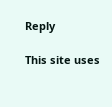Reply

This site uses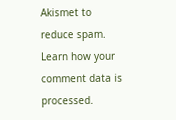Akismet to reduce spam. Learn how your comment data is processed.